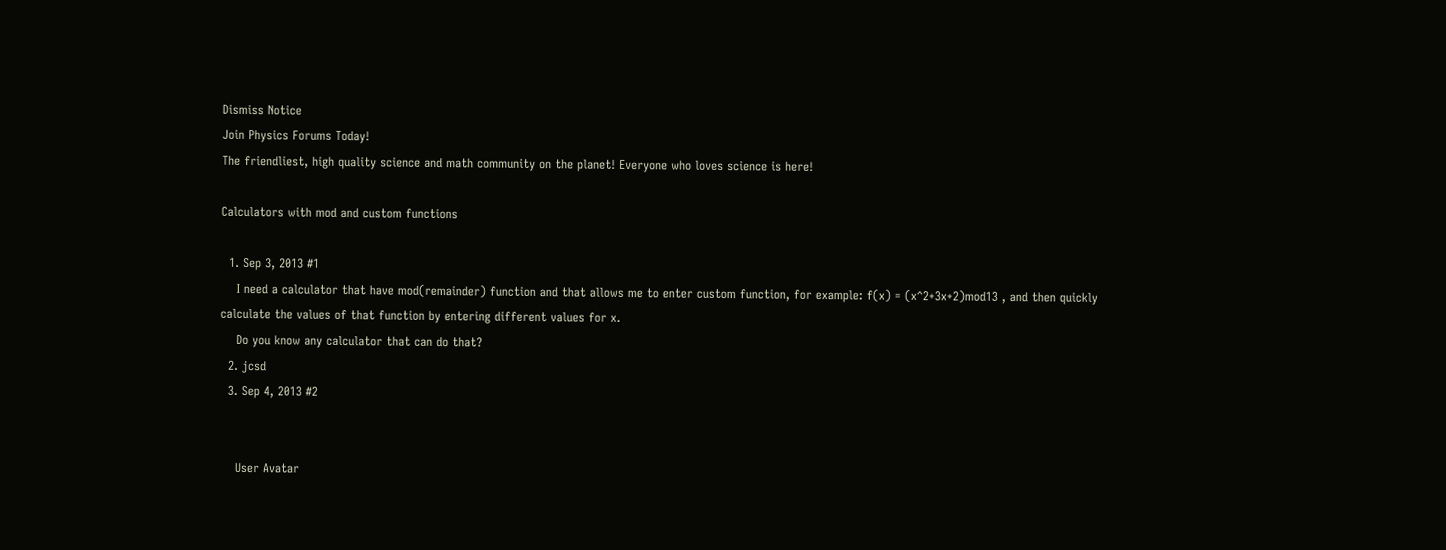Dismiss Notice
Join Physics Forums Today!
The friendliest, high quality science and math community on the planet! Everyone who loves science is here!

Calculators with mod and custom functions

  1. Sep 3, 2013 #1
    I need a calculator that have mod(remainder) function and that allows me to enter custom function, for example: f(x) = (x^2+3x+2)mod13 , and then quickly calculate the values of that function by entering different values for x.
    Do you know any calculator that can do that?
  2. jcsd
  3. Sep 4, 2013 #2


    User Avatar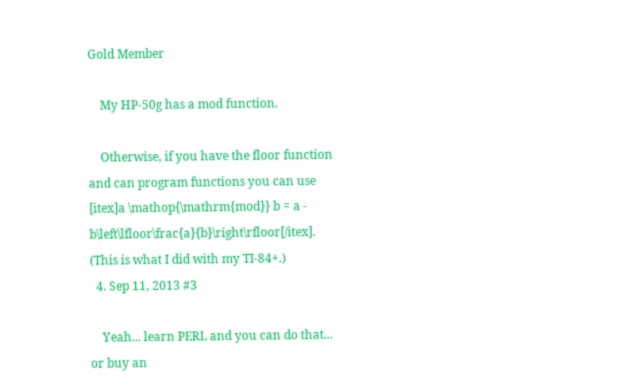Gold Member

    My HP-50g has a mod function.

    Otherwise, if you have the floor function and can program functions you can use [itex]a \mathop{\mathrm{mod}} b = a - b\left\lfloor\frac{a}{b}\right\rfloor[/itex]. (This is what I did with my TI-84+.)
  4. Sep 11, 2013 #3

    Yeah... learn PERL and you can do that... or buy an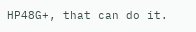HP48G+, that can do it.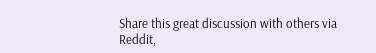Share this great discussion with others via Reddit,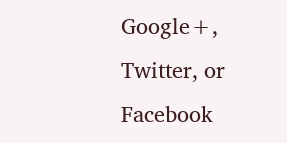Google+, Twitter, or Facebook